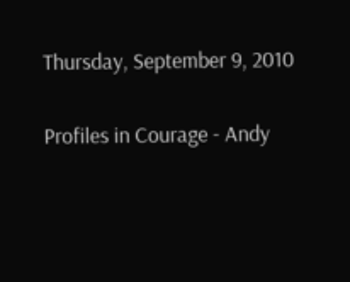Thursday, September 9, 2010

Profiles in Courage - Andy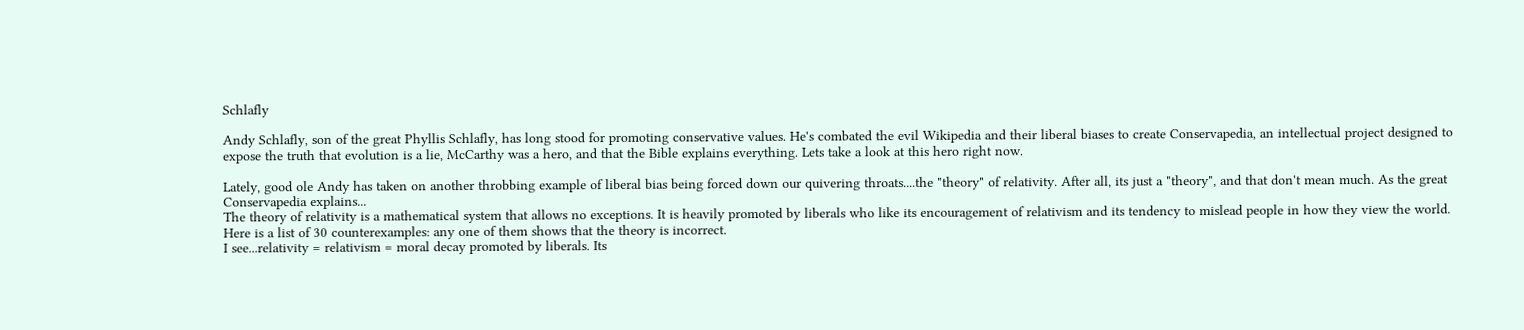Schlafly

Andy Schlafly, son of the great Phyllis Schlafly, has long stood for promoting conservative values. He's combated the evil Wikipedia and their liberal biases to create Conservapedia, an intellectual project designed to expose the truth that evolution is a lie, McCarthy was a hero, and that the Bible explains everything. Lets take a look at this hero right now.

Lately, good ole Andy has taken on another throbbing example of liberal bias being forced down our quivering throats....the "theory" of relativity. After all, its just a "theory", and that don't mean much. As the great Conservapedia explains...
The theory of relativity is a mathematical system that allows no exceptions. It is heavily promoted by liberals who like its encouragement of relativism and its tendency to mislead people in how they view the world. Here is a list of 30 counterexamples: any one of them shows that the theory is incorrect.
I see...relativity = relativism = moral decay promoted by liberals. Its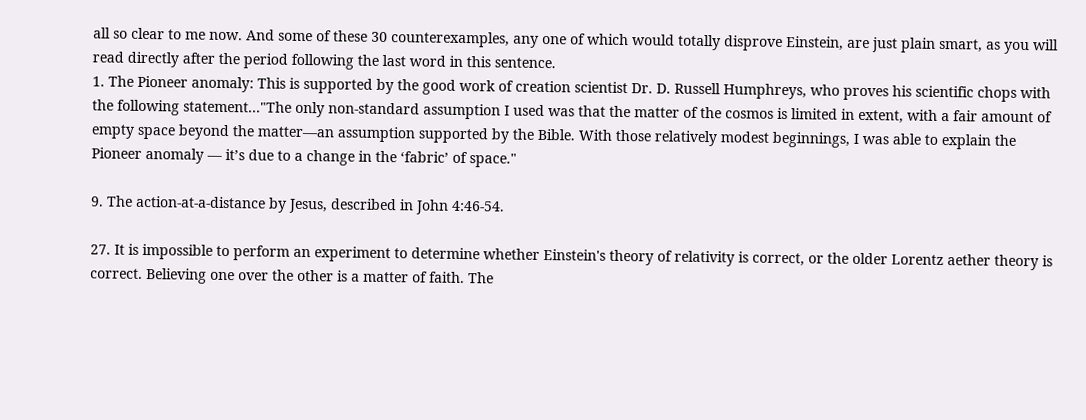all so clear to me now. And some of these 30 counterexamples, any one of which would totally disprove Einstein, are just plain smart, as you will read directly after the period following the last word in this sentence.
1. The Pioneer anomaly: This is supported by the good work of creation scientist Dr. D. Russell Humphreys, who proves his scientific chops with the following statement..."The only non-standard assumption I used was that the matter of the cosmos is limited in extent, with a fair amount of empty space beyond the matter—an assumption supported by the Bible. With those relatively modest beginnings, I was able to explain the Pioneer anomaly — it’s due to a change in the ‘fabric’ of space."

9. The action-at-a-distance by Jesus, described in John 4:46-54.

27. It is impossible to perform an experiment to determine whether Einstein's theory of relativity is correct, or the older Lorentz aether theory is correct. Believing one over the other is a matter of faith. The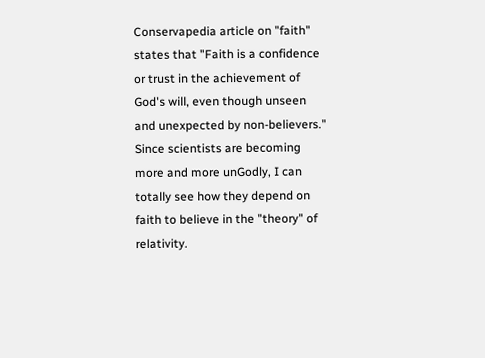Conservapedia article on "faith" states that "Faith is a confidence or trust in the achievement of God's will, even though unseen and unexpected by non-believers." Since scientists are becoming more and more unGodly, I can totally see how they depend on faith to believe in the "theory" of relativity.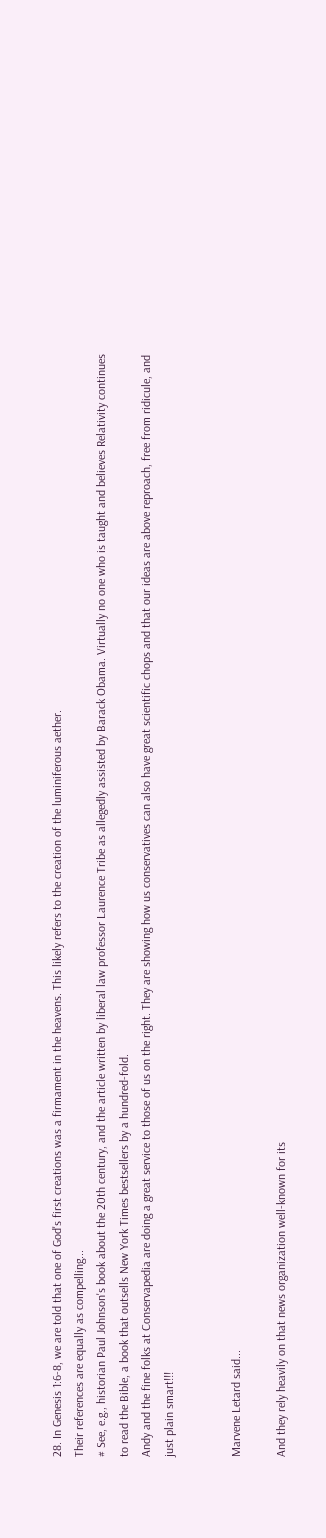28. In Genesis 1:6-8, we are told that one of God's first creations was a firmament in the heavens. This likely refers to the creation of the luminiferous aether.
Their references are equally as compelling...
# See, e.g., historian Paul Johnson's book about the 20th century, and the article written by liberal law professor Laurence Tribe as allegedly assisted by Barack Obama. Virtually no one who is taught and believes Relativity continues to read the Bible, a book that outsells New York Times bestsellers by a hundred-fold.
Andy and the fine folks at Conservapedia are doing a great service to those of us on the right. They are showing how us conservatives can also have great scientific chops and that our ideas are above reproach, free from ridicule, and just plain smart!!!


Marvene Letard said...

And they rely heavily on that news organization well-known for its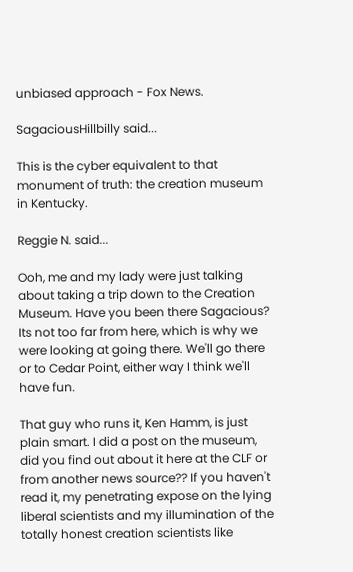unbiased approach - Fox News.

SagaciousHillbilly said...

This is the cyber equivalent to that monument of truth: the creation museum in Kentucky.

Reggie N. said...

Ooh, me and my lady were just talking about taking a trip down to the Creation Museum. Have you been there Sagacious? Its not too far from here, which is why we were looking at going there. We'll go there or to Cedar Point, either way I think we'll have fun.

That guy who runs it, Ken Hamm, is just plain smart. I did a post on the museum, did you find out about it here at the CLF or from another news source?? If you haven't read it, my penetrating expose on the lying liberal scientists and my illumination of the totally honest creation scientists like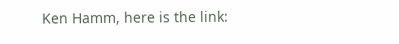Ken Hamm, here is the link: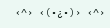‹^› ‹(•¿•)› ‹^›